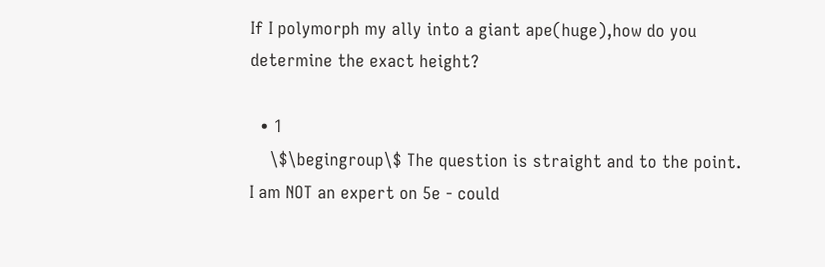If I polymorph my ally into a giant ape(huge),how do you determine the exact height?

  • 1
    \$\begingroup\$ The question is straight and to the point. I am NOT an expert on 5e - could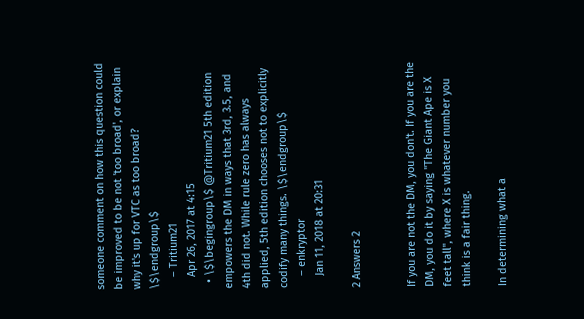someone comment on how this question could be improved to be not 'too broad', or explain why it's up for VTC as too broad? \$\endgroup\$
    – Tritium21
    Apr 26, 2017 at 4:15
  • \$\begingroup\$ @Tritium21 5th edition empowers the DM in ways that 3rd, 3.5, and 4th did not. While rule zero has always applied, 5th edition chooses not to explicitly codify many things. \$\endgroup\$
    – enkryptor
    Jan 11, 2018 at 20:31

2 Answers 2


If you are not the DM, you don't. If you are the DM, you do it by saying "The Giant Ape is X feet tall", where X is whatever number you think is a fair thing.

In determining what a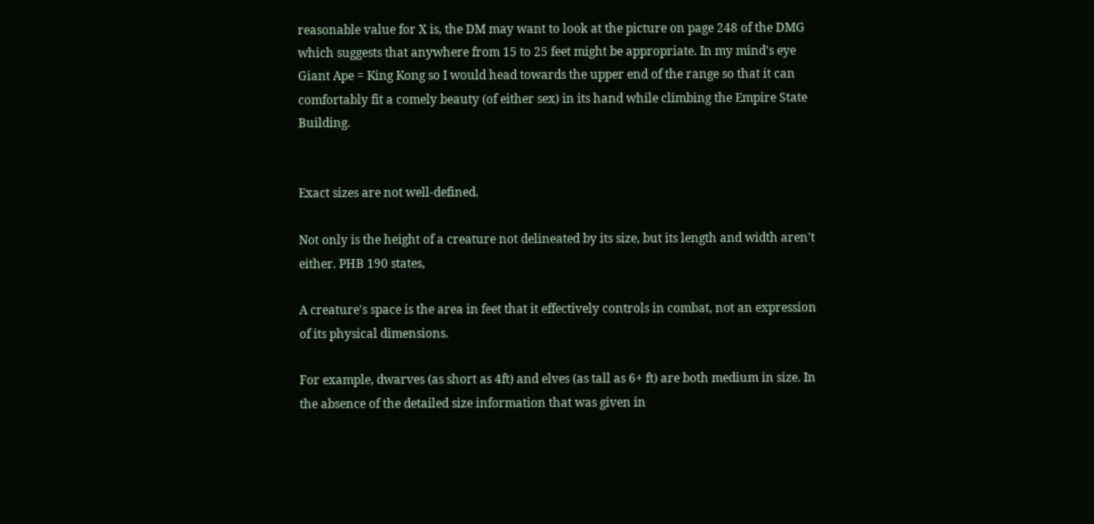reasonable value for X is, the DM may want to look at the picture on page 248 of the DMG which suggests that anywhere from 15 to 25 feet might be appropriate. In my mind's eye Giant Ape = King Kong so I would head towards the upper end of the range so that it can comfortably fit a comely beauty (of either sex) in its hand while climbing the Empire State Building.


Exact sizes are not well-defined.

Not only is the height of a creature not delineated by its size, but its length and width aren't either. PHB 190 states,

A creature's space is the area in feet that it effectively controls in combat, not an expression of its physical dimensions.

For example, dwarves (as short as 4ft) and elves (as tall as 6+ ft) are both medium in size. In the absence of the detailed size information that was given in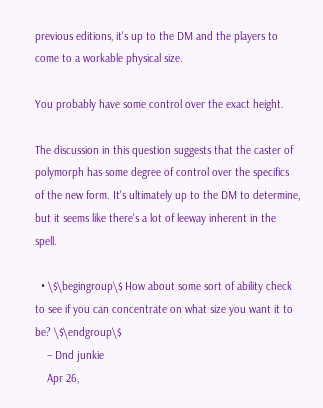previous editions, it's up to the DM and the players to come to a workable physical size.

You probably have some control over the exact height.

The discussion in this question suggests that the caster of polymorph has some degree of control over the specifics of the new form. It's ultimately up to the DM to determine, but it seems like there's a lot of leeway inherent in the spell.

  • \$\begingroup\$ How about some sort of ability check to see if you can concentrate on what size you want it to be? \$\endgroup\$
    – Dnd junkie
    Apr 26,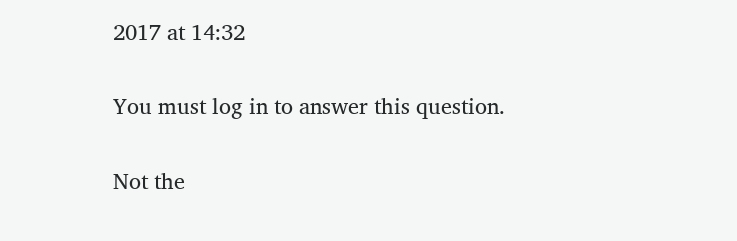2017 at 14:32

You must log in to answer this question.

Not the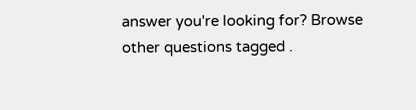answer you're looking for? Browse other questions tagged .